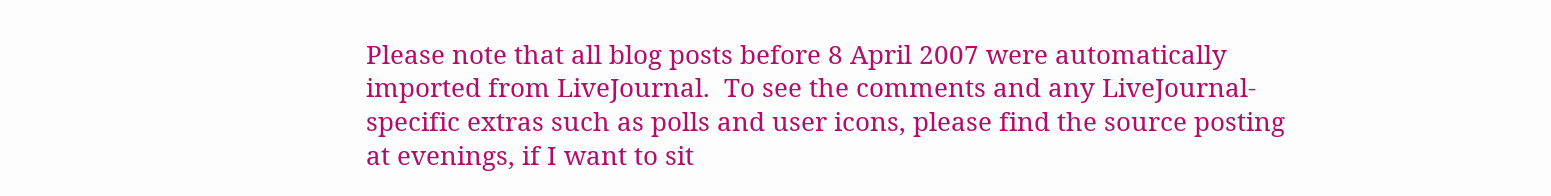Please note that all blog posts before 8 April 2007 were automatically imported from LiveJournal.  To see the comments and any LiveJournal-specific extras such as polls and user icons, please find the source posting at evenings, if I want to sit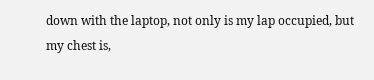down with the laptop, not only is my lap occupied, but my chest is,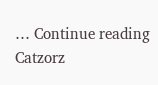… Continue reading Catzorz